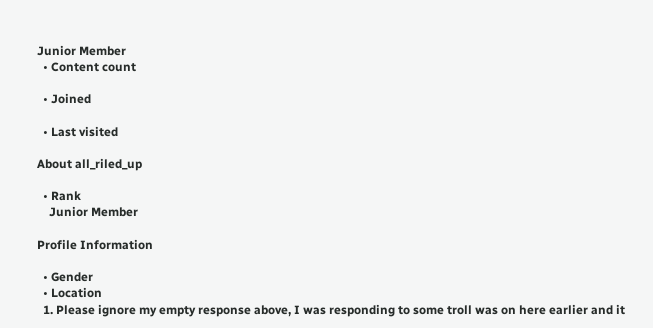Junior Member
  • Content count

  • Joined

  • Last visited

About all_riled_up

  • Rank
    Junior Member

Profile Information

  • Gender
  • Location
  1. Please ignore my empty response above, I was responding to some troll was on here earlier and it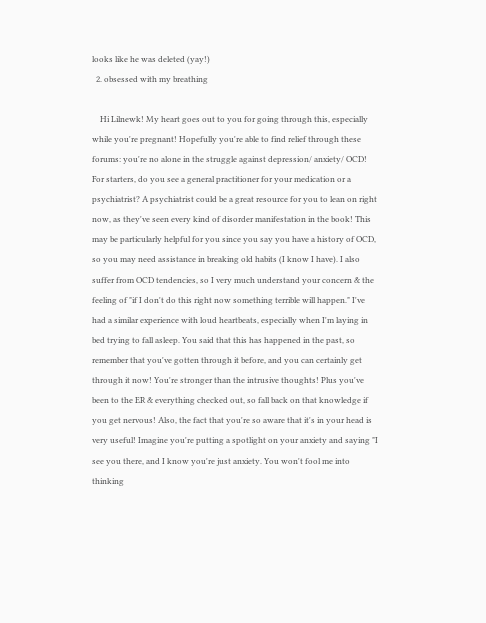looks like he was deleted (yay!)
  2. obsessed with my breathing

    Hi Lilnewk! My heart goes out to you for going through this, especially while you're pregnant! Hopefully you're able to find relief through these forums: you're no alone in the struggle against depression/ anxiety/ OCD! For starters, do you see a general practitioner for your medication or a psychiatrist? A psychiatrist could be a great resource for you to lean on right now, as they've seen every kind of disorder manifestation in the book! This may be particularly helpful for you since you say you have a history of OCD, so you may need assistance in breaking old habits (I know I have). I also suffer from OCD tendencies, so I very much understand your concern & the feeling of "if I don't do this right now something terrible will happen." I've had a similar experience with loud heartbeats, especially when I'm laying in bed trying to fall asleep. You said that this has happened in the past, so remember that you've gotten through it before, and you can certainly get through it now! You're stronger than the intrusive thoughts! Plus you've been to the ER & everything checked out, so fall back on that knowledge if you get nervous! Also, the fact that you're so aware that it's in your head is very useful! Imagine you're putting a spotlight on your anxiety and saying "I see you there, and I know you're just anxiety. You won't fool me into thinking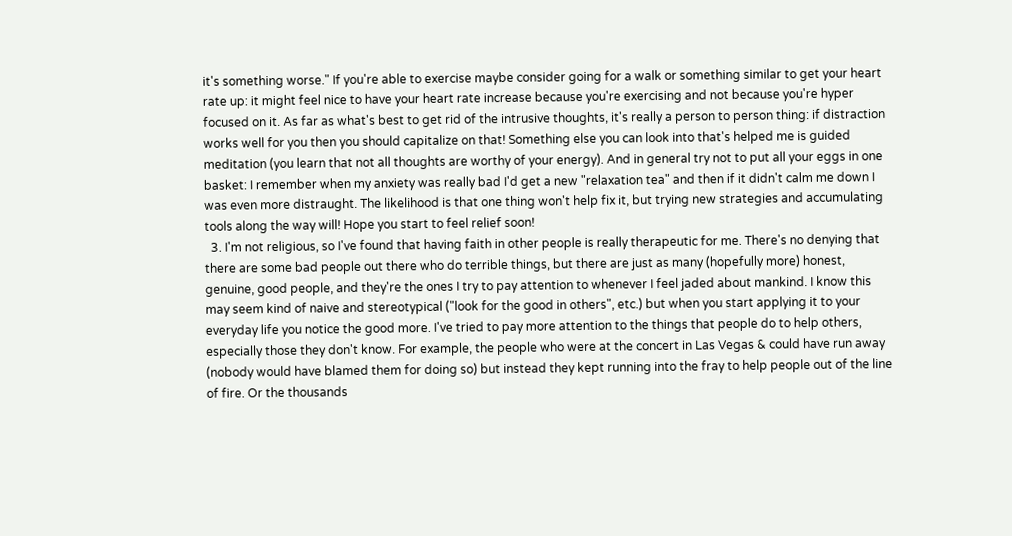it's something worse." If you're able to exercise maybe consider going for a walk or something similar to get your heart rate up: it might feel nice to have your heart rate increase because you're exercising and not because you're hyper focused on it. As far as what's best to get rid of the intrusive thoughts, it's really a person to person thing: if distraction works well for you then you should capitalize on that! Something else you can look into that's helped me is guided meditation (you learn that not all thoughts are worthy of your energy). And in general try not to put all your eggs in one basket: I remember when my anxiety was really bad I'd get a new "relaxation tea" and then if it didn't calm me down I was even more distraught. The likelihood is that one thing won't help fix it, but trying new strategies and accumulating tools along the way will! Hope you start to feel relief soon!
  3. I'm not religious, so I've found that having faith in other people is really therapeutic for me. There's no denying that there are some bad people out there who do terrible things, but there are just as many (hopefully more) honest, genuine, good people, and they're the ones I try to pay attention to whenever I feel jaded about mankind. I know this may seem kind of naive and stereotypical ("look for the good in others", etc.) but when you start applying it to your everyday life you notice the good more. I've tried to pay more attention to the things that people do to help others, especially those they don't know. For example, the people who were at the concert in Las Vegas & could have run away (nobody would have blamed them for doing so) but instead they kept running into the fray to help people out of the line of fire. Or the thousands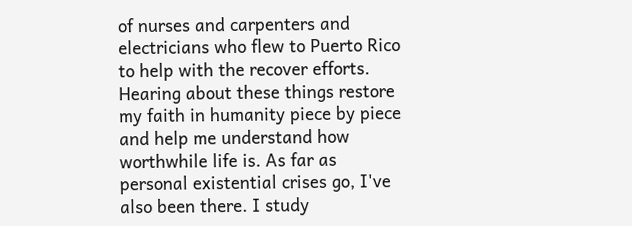of nurses and carpenters and electricians who flew to Puerto Rico to help with the recover efforts. Hearing about these things restore my faith in humanity piece by piece and help me understand how worthwhile life is. As far as personal existential crises go, I've also been there. I study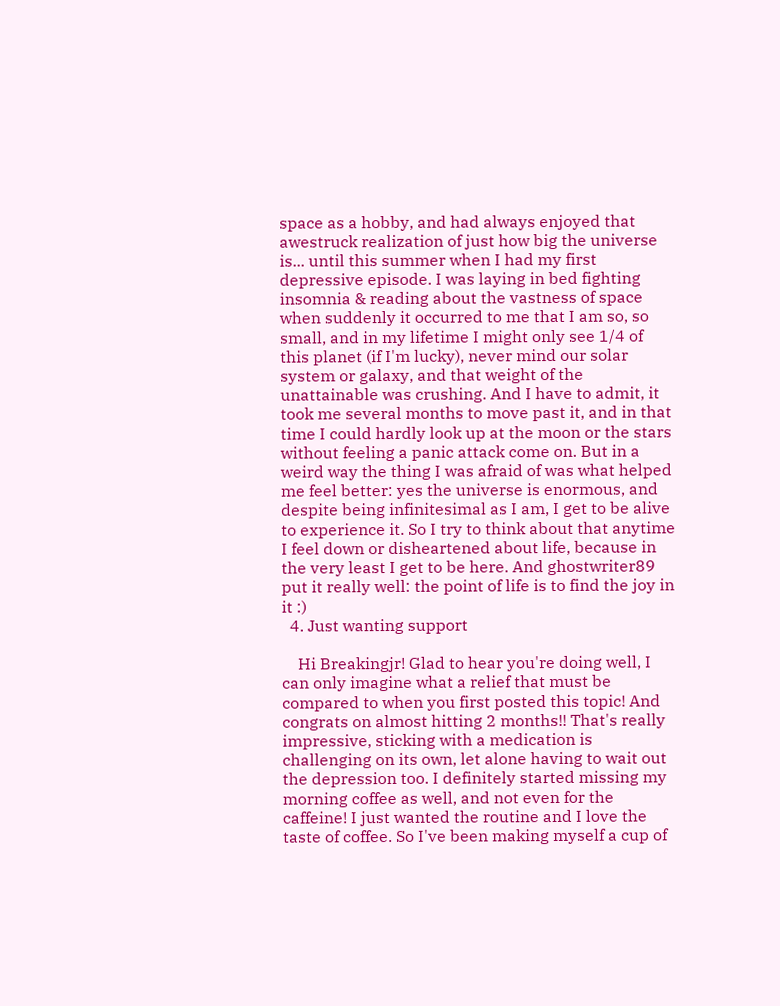space as a hobby, and had always enjoyed that awestruck realization of just how big the universe is... until this summer when I had my first depressive episode. I was laying in bed fighting insomnia & reading about the vastness of space when suddenly it occurred to me that I am so, so small, and in my lifetime I might only see 1/4 of this planet (if I'm lucky), never mind our solar system or galaxy, and that weight of the unattainable was crushing. And I have to admit, it took me several months to move past it, and in that time I could hardly look up at the moon or the stars without feeling a panic attack come on. But in a weird way the thing I was afraid of was what helped me feel better: yes the universe is enormous, and despite being infinitesimal as I am, I get to be alive to experience it. So I try to think about that anytime I feel down or disheartened about life, because in the very least I get to be here. And ghostwriter89 put it really well: the point of life is to find the joy in it :)
  4. Just wanting support

    Hi Breakingjr! Glad to hear you're doing well, I can only imagine what a relief that must be compared to when you first posted this topic! And congrats on almost hitting 2 months!! That's really impressive, sticking with a medication is challenging on its own, let alone having to wait out the depression too. I definitely started missing my morning coffee as well, and not even for the caffeine! I just wanted the routine and I love the taste of coffee. So I've been making myself a cup of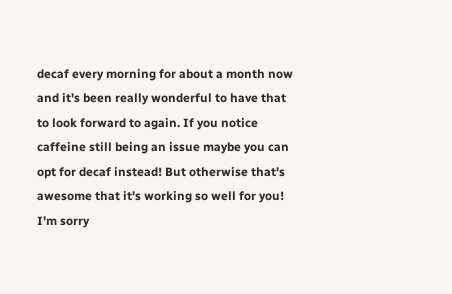decaf every morning for about a month now and it's been really wonderful to have that to look forward to again. If you notice caffeine still being an issue maybe you can opt for decaf instead! But otherwise that's awesome that it's working so well for you! I'm sorry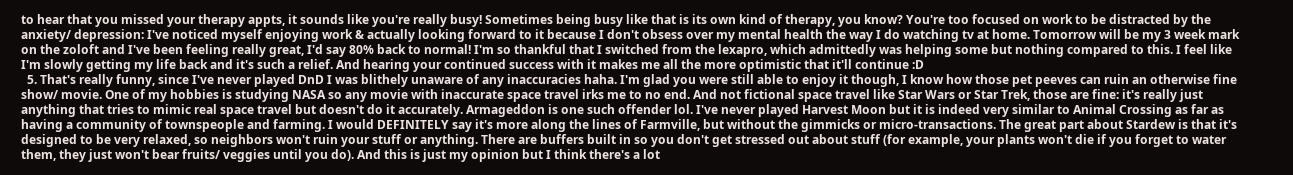to hear that you missed your therapy appts, it sounds like you're really busy! Sometimes being busy like that is its own kind of therapy, you know? You're too focused on work to be distracted by the anxiety/ depression: I've noticed myself enjoying work & actually looking forward to it because I don't obsess over my mental health the way I do watching tv at home. Tomorrow will be my 3 week mark on the zoloft and I've been feeling really great, I'd say 80% back to normal! I'm so thankful that I switched from the lexapro, which admittedly was helping some but nothing compared to this. I feel like I'm slowly getting my life back and it's such a relief. And hearing your continued success with it makes me all the more optimistic that it'll continue :D
  5. That's really funny, since I've never played DnD I was blithely unaware of any inaccuracies haha. I'm glad you were still able to enjoy it though, I know how those pet peeves can ruin an otherwise fine show/ movie. One of my hobbies is studying NASA so any movie with inaccurate space travel irks me to no end. And not fictional space travel like Star Wars or Star Trek, those are fine: it's really just anything that tries to mimic real space travel but doesn't do it accurately. Armageddon is one such offender lol. I've never played Harvest Moon but it is indeed very similar to Animal Crossing as far as having a community of townspeople and farming. I would DEFINITELY say it's more along the lines of Farmville, but without the gimmicks or micro-transactions. The great part about Stardew is that it's designed to be very relaxed, so neighbors won't ruin your stuff or anything. There are buffers built in so you don't get stressed out about stuff (for example, your plants won't die if you forget to water them, they just won't bear fruits/ veggies until you do). And this is just my opinion but I think there's a lot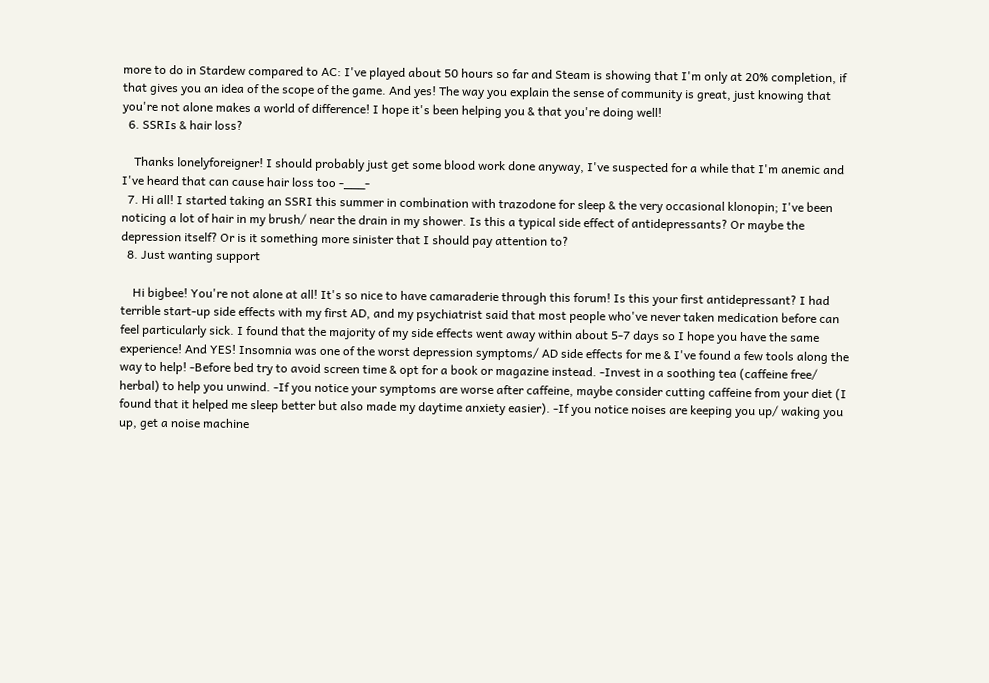more to do in Stardew compared to AC: I've played about 50 hours so far and Steam is showing that I'm only at 20% completion, if that gives you an idea of the scope of the game. And yes! The way you explain the sense of community is great, just knowing that you're not alone makes a world of difference! I hope it's been helping you & that you're doing well!
  6. SSRIs & hair loss?

    Thanks lonelyforeigner! I should probably just get some blood work done anyway, I've suspected for a while that I'm anemic and I've heard that can cause hair loss too -___-
  7. Hi all! I started taking an SSRI this summer in combination with trazodone for sleep & the very occasional klonopin; I've been noticing a lot of hair in my brush/ near the drain in my shower. Is this a typical side effect of antidepressants? Or maybe the depression itself? Or is it something more sinister that I should pay attention to?
  8. Just wanting support

    Hi bigbee! You're not alone at all! It's so nice to have camaraderie through this forum! Is this your first antidepressant? I had terrible start-up side effects with my first AD, and my psychiatrist said that most people who've never taken medication before can feel particularly sick. I found that the majority of my side effects went away within about 5-7 days so I hope you have the same experience! And YES! Insomnia was one of the worst depression symptoms/ AD side effects for me & I've found a few tools along the way to help! -Before bed try to avoid screen time & opt for a book or magazine instead. -Invest in a soothing tea (caffeine free/ herbal) to help you unwind. -If you notice your symptoms are worse after caffeine, maybe consider cutting caffeine from your diet (I found that it helped me sleep better but also made my daytime anxiety easier). -If you notice noises are keeping you up/ waking you up, get a noise machine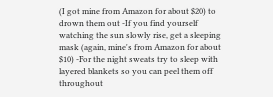(I got mine from Amazon for about $20) to drown them out -If you find yourself watching the sun slowly rise, get a sleeping mask (again, mine's from Amazon for about $10) -For the night sweats try to sleep with layered blankets so you can peel them off throughout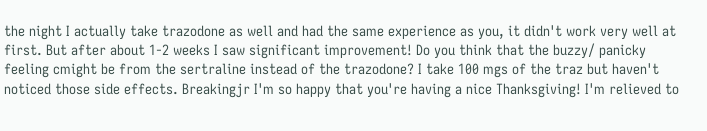the night I actually take trazodone as well and had the same experience as you, it didn't work very well at first. But after about 1-2 weeks I saw significant improvement! Do you think that the buzzy/ panicky feeling cmight be from the sertraline instead of the trazodone? I take 100 mgs of the traz but haven't noticed those side effects. Breakingjr I'm so happy that you're having a nice Thanksgiving! I'm relieved to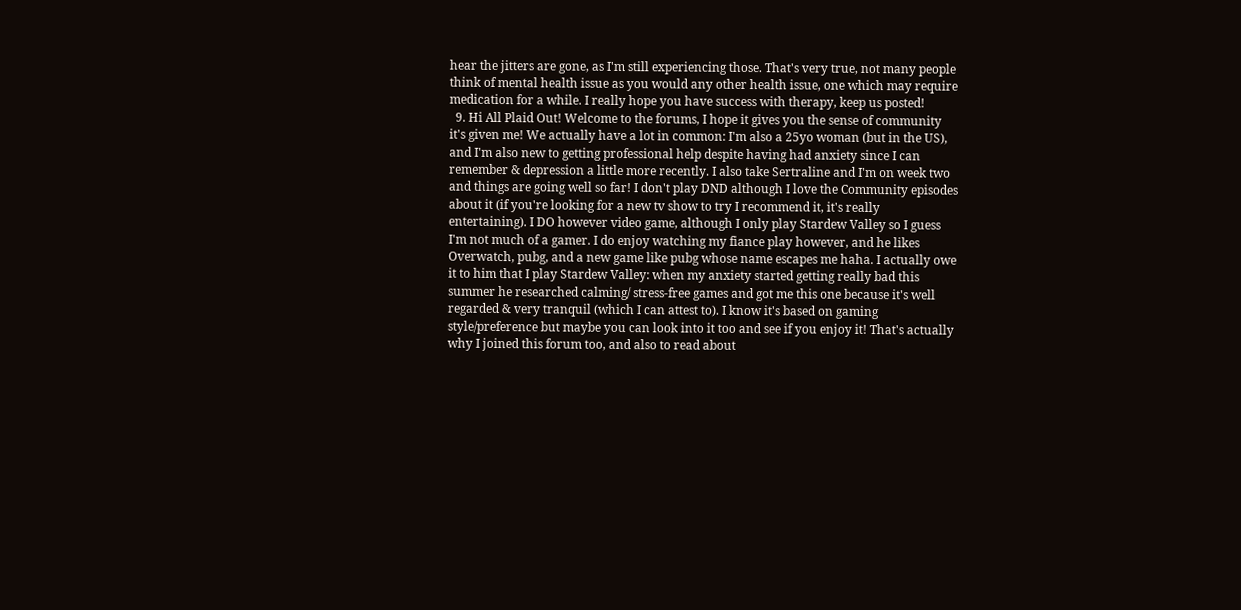hear the jitters are gone, as I'm still experiencing those. That's very true, not many people think of mental health issue as you would any other health issue, one which may require medication for a while. I really hope you have success with therapy, keep us posted!
  9. Hi All Plaid Out! Welcome to the forums, I hope it gives you the sense of community it's given me! We actually have a lot in common: I'm also a 25yo woman (but in the US), and I'm also new to getting professional help despite having had anxiety since I can remember & depression a little more recently. I also take Sertraline and I'm on week two and things are going well so far! I don't play DND although I love the Community episodes about it (if you're looking for a new tv show to try I recommend it, it's really entertaining). I DO however video game, although I only play Stardew Valley so I guess I'm not much of a gamer. I do enjoy watching my fiance play however, and he likes Overwatch, pubg, and a new game like pubg whose name escapes me haha. I actually owe it to him that I play Stardew Valley: when my anxiety started getting really bad this summer he researched calming/ stress-free games and got me this one because it's well regarded & very tranquil (which I can attest to). I know it's based on gaming style/preference but maybe you can look into it too and see if you enjoy it! That's actually why I joined this forum too, and also to read about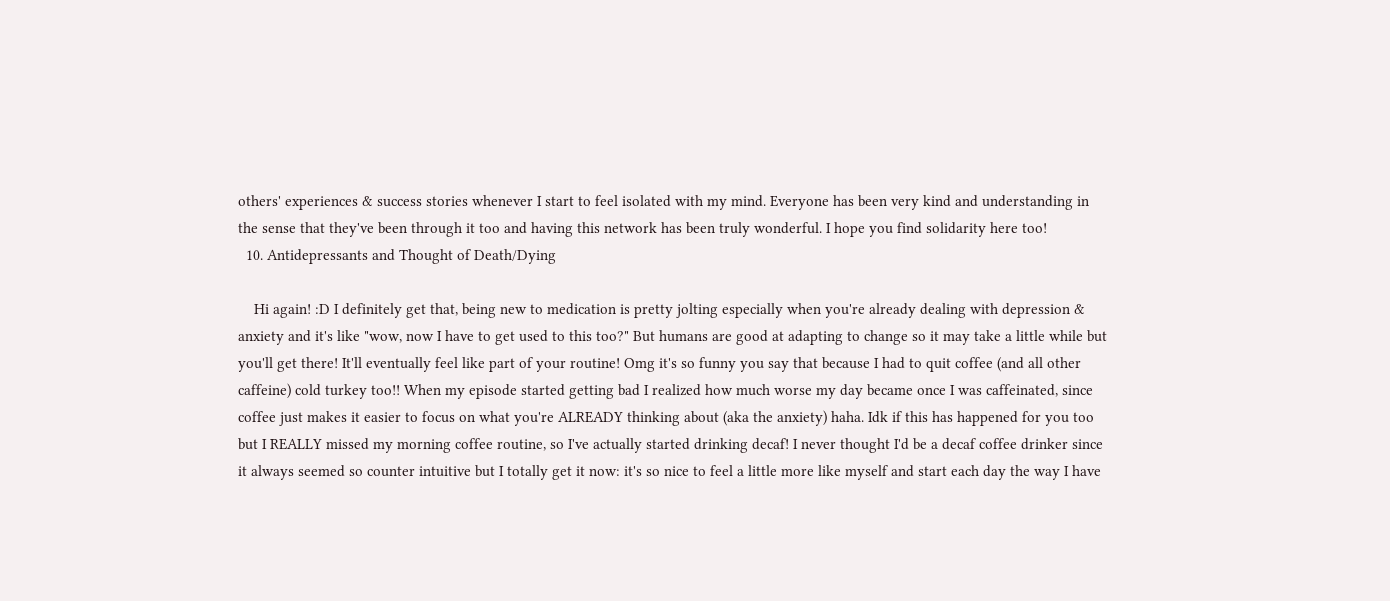others' experiences & success stories whenever I start to feel isolated with my mind. Everyone has been very kind and understanding in the sense that they've been through it too and having this network has been truly wonderful. I hope you find solidarity here too!
  10. Antidepressants and Thought of Death/Dying

    Hi again! :D I definitely get that, being new to medication is pretty jolting especially when you're already dealing with depression & anxiety and it's like "wow, now I have to get used to this too?" But humans are good at adapting to change so it may take a little while but you'll get there! It'll eventually feel like part of your routine! Omg it's so funny you say that because I had to quit coffee (and all other caffeine) cold turkey too!! When my episode started getting bad I realized how much worse my day became once I was caffeinated, since coffee just makes it easier to focus on what you're ALREADY thinking about (aka the anxiety) haha. Idk if this has happened for you too but I REALLY missed my morning coffee routine, so I've actually started drinking decaf! I never thought I'd be a decaf coffee drinker since it always seemed so counter intuitive but I totally get it now: it's so nice to feel a little more like myself and start each day the way I have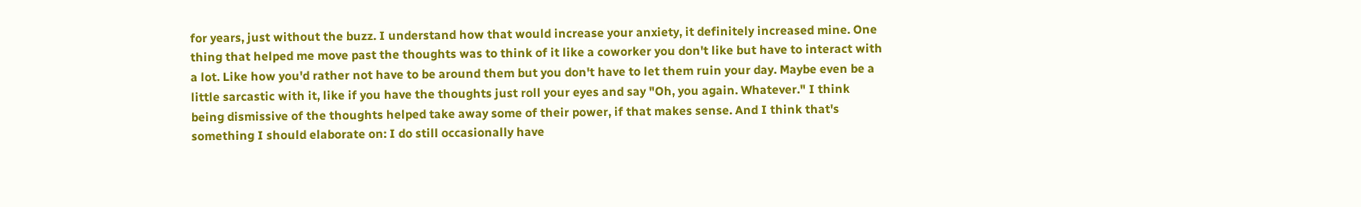for years, just without the buzz. I understand how that would increase your anxiety, it definitely increased mine. One thing that helped me move past the thoughts was to think of it like a coworker you don't like but have to interact with a lot. Like how you'd rather not have to be around them but you don't have to let them ruin your day. Maybe even be a little sarcastic with it, like if you have the thoughts just roll your eyes and say "Oh, you again. Whatever." I think being dismissive of the thoughts helped take away some of their power, if that makes sense. And I think that's something I should elaborate on: I do still occasionally have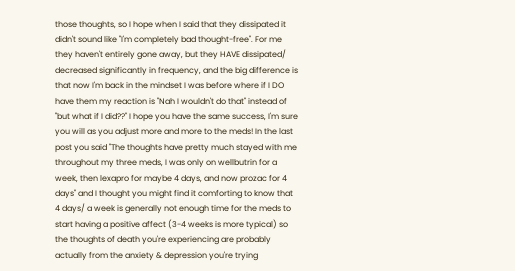those thoughts, so I hope when I said that they dissipated it didn't sound like "I'm completely bad thought-free". For me they haven't entirely gone away, but they HAVE dissipated/ decreased significantly in frequency, and the big difference is that now I'm back in the mindset I was before where if I DO have them my reaction is "Nah I wouldn't do that" instead of "but what if I did??" I hope you have the same success, I'm sure you will as you adjust more and more to the meds! In the last post you said "The thoughts have pretty much stayed with me throughout my three meds, I was only on wellbutrin for a week, then lexapro for maybe 4 days, and now prozac for 4 days" and I thought you might find it comforting to know that 4 days/ a week is generally not enough time for the meds to start having a positive affect (3-4 weeks is more typical) so the thoughts of death you're experiencing are probably actually from the anxiety & depression you're trying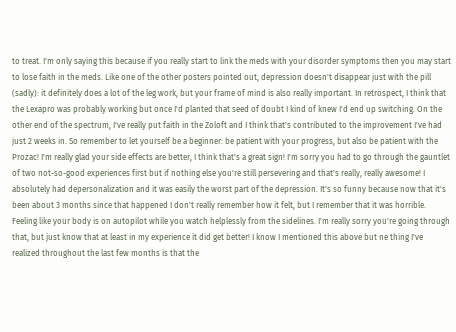to treat. I'm only saying this because if you really start to link the meds with your disorder symptoms then you may start to lose faith in the meds. Like one of the other posters pointed out, depression doesn't disappear just with the pill (sadly): it definitely does a lot of the leg work, but your frame of mind is also really important. In retrospect, I think that the Lexapro was probably working but once I'd planted that seed of doubt I kind of knew I'd end up switching. On the other end of the spectrum, I've really put faith in the Zoloft and I think that's contributed to the improvement I've had just 2 weeks in. So remember to let yourself be a beginner: be patient with your progress, but also be patient with the Prozac! I'm really glad your side effects are better, I think that's a great sign! I'm sorry you had to go through the gauntlet of two not-so-good experiences first but if nothing else you're still persevering and that's really, really awesome! I absolutely had depersonalization and it was easily the worst part of the depression. It's so funny because now that it's been about 3 months since that happened I don't really remember how it felt, but I remember that it was horrible. Feeling like your body is on autopilot while you watch helplessly from the sidelines. I'm really sorry you're going through that, but just know that at least in my experience it did get better! I know I mentioned this above but ne thing I've realized throughout the last few months is that the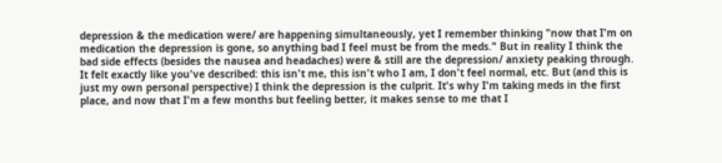depression & the medication were/ are happening simultaneously, yet I remember thinking "now that I'm on medication the depression is gone, so anything bad I feel must be from the meds." But in reality I think the bad side effects (besides the nausea and headaches) were & still are the depression/ anxiety peaking through. It felt exactly like you've described: this isn't me, this isn't who I am, I don't feel normal, etc. But (and this is just my own personal perspective) I think the depression is the culprit. It's why I'm taking meds in the first place, and now that I'm a few months but feeling better, it makes sense to me that I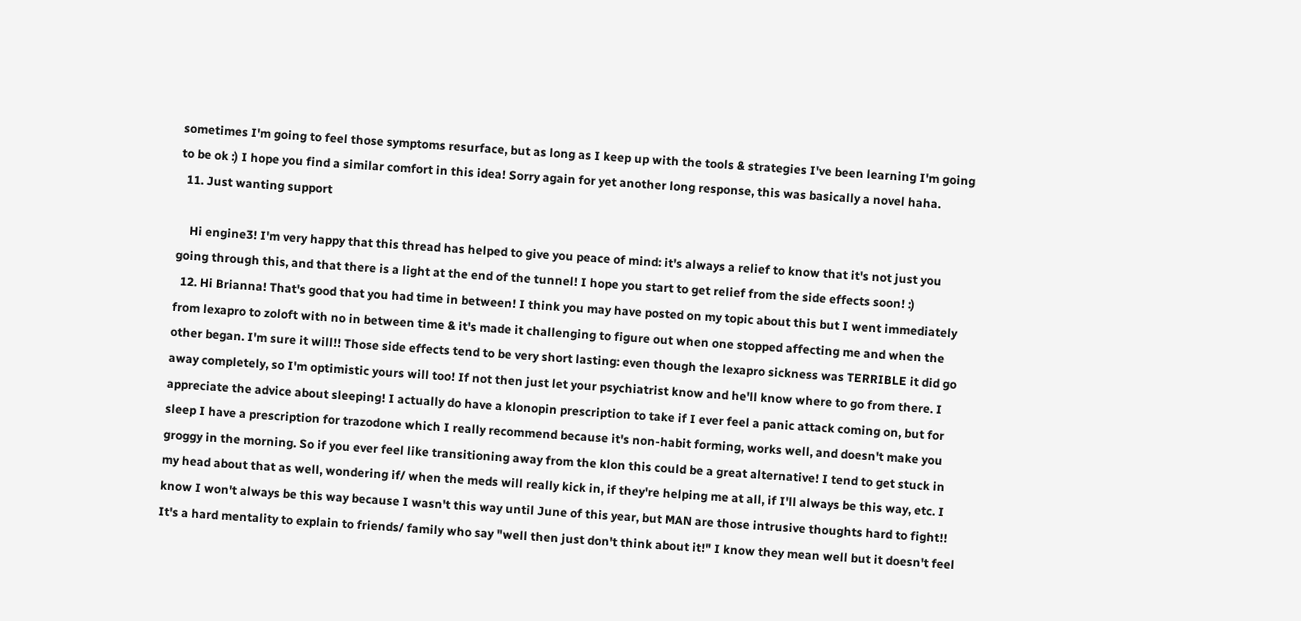sometimes I'm going to feel those symptoms resurface, but as long as I keep up with the tools & strategies I've been learning I'm going to be ok :) I hope you find a similar comfort in this idea! Sorry again for yet another long response, this was basically a novel haha.
  11. Just wanting support

    Hi engine3! I'm very happy that this thread has helped to give you peace of mind: it's always a relief to know that it's not just you going through this, and that there is a light at the end of the tunnel! I hope you start to get relief from the side effects soon! :)
  12. Hi Brianna! That's good that you had time in between! I think you may have posted on my topic about this but I went immediately from lexapro to zoloft with no in between time & it's made it challenging to figure out when one stopped affecting me and when the other began. I'm sure it will!! Those side effects tend to be very short lasting: even though the lexapro sickness was TERRIBLE it did go away completely, so I'm optimistic yours will too! If not then just let your psychiatrist know and he'll know where to go from there. I appreciate the advice about sleeping! I actually do have a klonopin prescription to take if I ever feel a panic attack coming on, but for sleep I have a prescription for trazodone which I really recommend because it's non-habit forming, works well, and doesn't make you groggy in the morning. So if you ever feel like transitioning away from the klon this could be a great alternative! I tend to get stuck in my head about that as well, wondering if/ when the meds will really kick in, if they're helping me at all, if I'll always be this way, etc. I know I won't always be this way because I wasn't this way until June of this year, but MAN are those intrusive thoughts hard to fight!! It's a hard mentality to explain to friends/ family who say "well then just don't think about it!" I know they mean well but it doesn't feel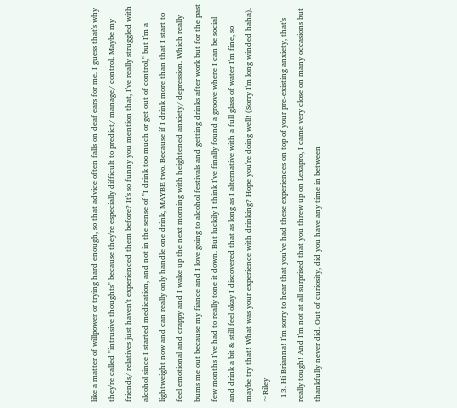like a matter of willpower or trying hard enough, so that advice often falls on deaf ears for me. I guess that's why they're called "intrusive thoughts" because they're especially difficult to predict/ manage/ control. Maybe my friends/ relatives just haven't experienced them before? It's so funny you mention that, I've really struggled with alcohol since I started medication, and not in the sense of "I drink too much or get out of control," but I'm a lightweight now and can really only handle one drink, MAYBE two. Because if I drink more than that I start to feel emotional and crappy and I wake up the next morning with heightened anxiety/ depression. Which really bums me out because my fiance and I love going to alcohol festivals and getting drinks after work but for the past few months I've had to really tone it down. But luckily I think I've finally found a groove where I can be social and drink a bit & still feel okay I discovered that as long as I alternative with a full glass of water I'm fine, so maybe try that! What was your experience with drinking? Hope you're doing well! (Sorry I'm long winded haha). ~Riley
  13. Hi Brianna! I'm sorry to hear that you've had these experiences on top of your pre-existing anxiety, that's really tough! And I'm not at all surprised that you threw up on Lexapro, I came very close on many occasions but thankfully never did. Out of curiosity, did you have any time in between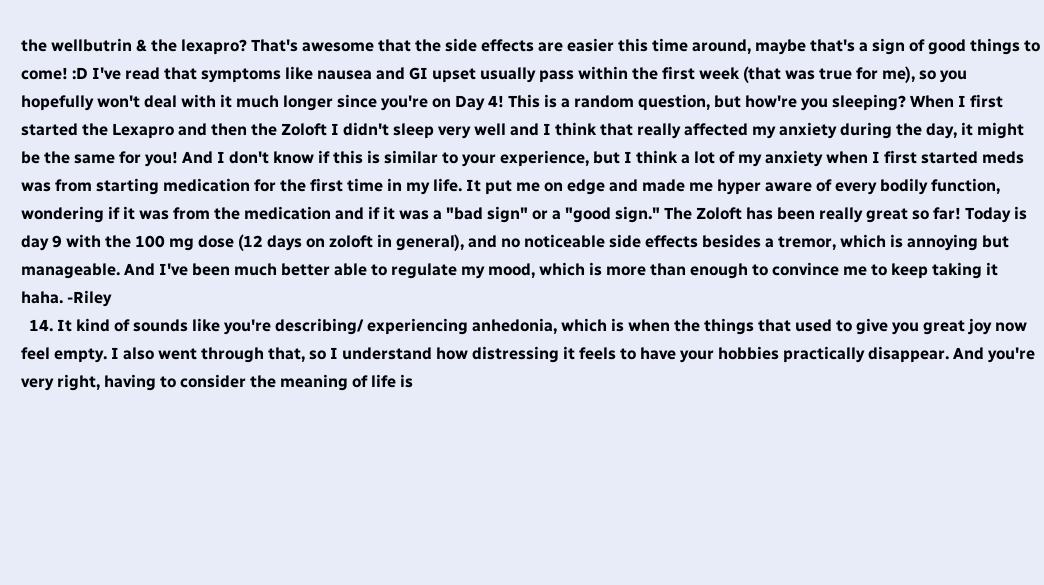the wellbutrin & the lexapro? That's awesome that the side effects are easier this time around, maybe that's a sign of good things to come! :D I've read that symptoms like nausea and GI upset usually pass within the first week (that was true for me), so you hopefully won't deal with it much longer since you're on Day 4! This is a random question, but how're you sleeping? When I first started the Lexapro and then the Zoloft I didn't sleep very well and I think that really affected my anxiety during the day, it might be the same for you! And I don't know if this is similar to your experience, but I think a lot of my anxiety when I first started meds was from starting medication for the first time in my life. It put me on edge and made me hyper aware of every bodily function, wondering if it was from the medication and if it was a "bad sign" or a "good sign." The Zoloft has been really great so far! Today is day 9 with the 100 mg dose (12 days on zoloft in general), and no noticeable side effects besides a tremor, which is annoying but manageable. And I've been much better able to regulate my mood, which is more than enough to convince me to keep taking it haha. -Riley
  14. It kind of sounds like you're describing/ experiencing anhedonia, which is when the things that used to give you great joy now feel empty. I also went through that, so I understand how distressing it feels to have your hobbies practically disappear. And you're very right, having to consider the meaning of life is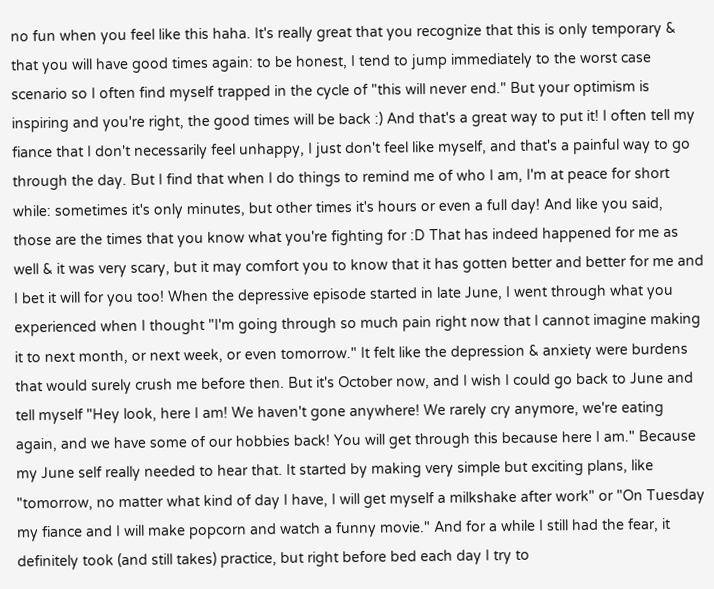no fun when you feel like this haha. It's really great that you recognize that this is only temporary & that you will have good times again: to be honest, I tend to jump immediately to the worst case scenario so I often find myself trapped in the cycle of "this will never end." But your optimism is inspiring and you're right, the good times will be back :) And that's a great way to put it! I often tell my fiance that I don't necessarily feel unhappy, I just don't feel like myself, and that's a painful way to go through the day. But I find that when I do things to remind me of who I am, I'm at peace for short while: sometimes it's only minutes, but other times it's hours or even a full day! And like you said, those are the times that you know what you're fighting for :D That has indeed happened for me as well & it was very scary, but it may comfort you to know that it has gotten better and better for me and I bet it will for you too! When the depressive episode started in late June, I went through what you experienced when I thought "I'm going through so much pain right now that I cannot imagine making it to next month, or next week, or even tomorrow." It felt like the depression & anxiety were burdens that would surely crush me before then. But it's October now, and I wish I could go back to June and tell myself "Hey look, here I am! We haven't gone anywhere! We rarely cry anymore, we're eating again, and we have some of our hobbies back! You will get through this because here I am." Because my June self really needed to hear that. It started by making very simple but exciting plans, like "tomorrow, no matter what kind of day I have, I will get myself a milkshake after work" or "On Tuesday my fiance and I will make popcorn and watch a funny movie." And for a while I still had the fear, it definitely took (and still takes) practice, but right before bed each day I try to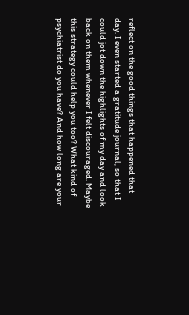reflect on the good things that happened that day. I even started a gratitude journal, so that I could jot down the highlights of my day and look back on them whenever I felt discouraged. Maybe this strategy could help you too? What kind of psychiatrist do you have? And how long are your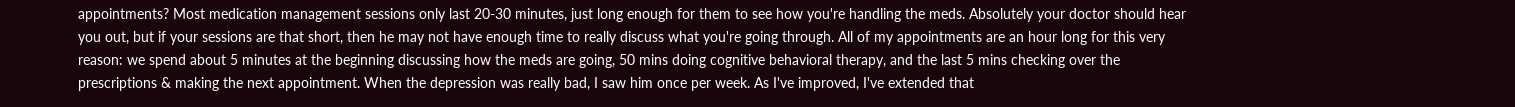appointments? Most medication management sessions only last 20-30 minutes, just long enough for them to see how you're handling the meds. Absolutely your doctor should hear you out, but if your sessions are that short, then he may not have enough time to really discuss what you're going through. All of my appointments are an hour long for this very reason: we spend about 5 minutes at the beginning discussing how the meds are going, 50 mins doing cognitive behavioral therapy, and the last 5 mins checking over the prescriptions & making the next appointment. When the depression was really bad, I saw him once per week. As I've improved, I've extended that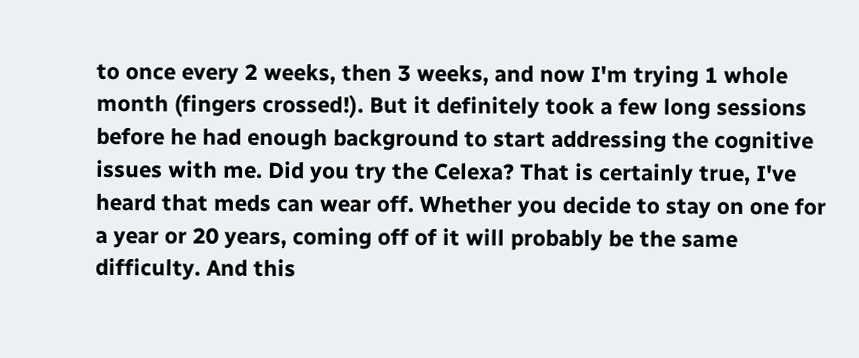to once every 2 weeks, then 3 weeks, and now I'm trying 1 whole month (fingers crossed!). But it definitely took a few long sessions before he had enough background to start addressing the cognitive issues with me. Did you try the Celexa? That is certainly true, I've heard that meds can wear off. Whether you decide to stay on one for a year or 20 years, coming off of it will probably be the same difficulty. And this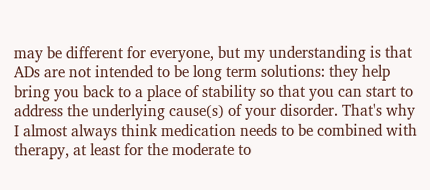may be different for everyone, but my understanding is that ADs are not intended to be long term solutions: they help bring you back to a place of stability so that you can start to address the underlying cause(s) of your disorder. That's why I almost always think medication needs to be combined with therapy, at least for the moderate to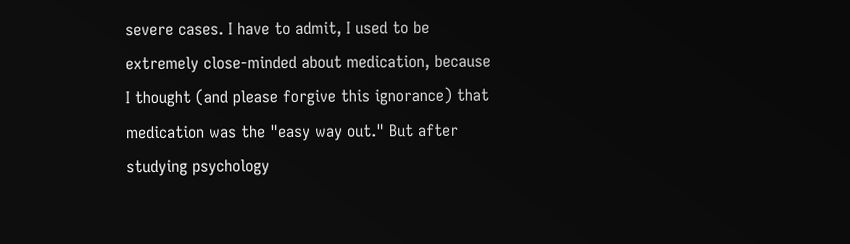severe cases. I have to admit, I used to be extremely close-minded about medication, because I thought (and please forgive this ignorance) that medication was the "easy way out." But after studying psychology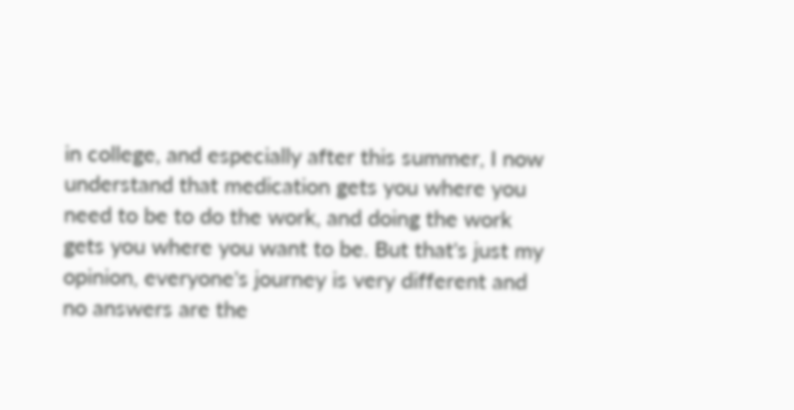in college, and especially after this summer, I now understand that medication gets you where you need to be to do the work, and doing the work gets you where you want to be. But that's just my opinion, everyone's journey is very different and no answers are the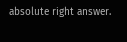absolute right answer.